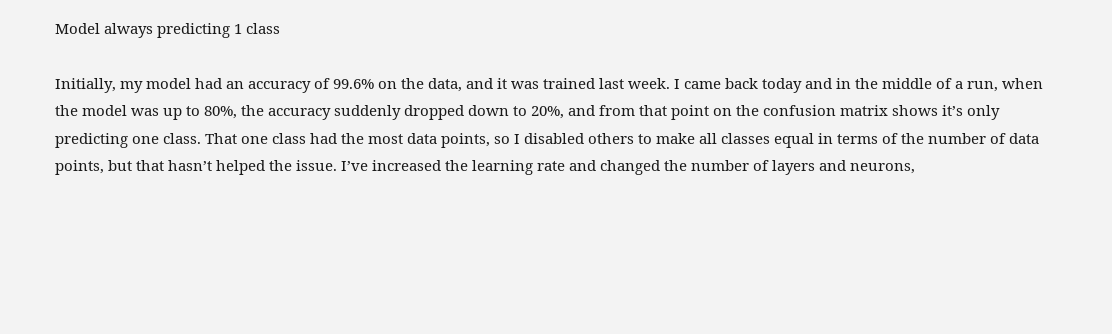Model always predicting 1 class

Initially, my model had an accuracy of 99.6% on the data, and it was trained last week. I came back today and in the middle of a run, when the model was up to 80%, the accuracy suddenly dropped down to 20%, and from that point on the confusion matrix shows it’s only predicting one class. That one class had the most data points, so I disabled others to make all classes equal in terms of the number of data points, but that hasn’t helped the issue. I’ve increased the learning rate and changed the number of layers and neurons,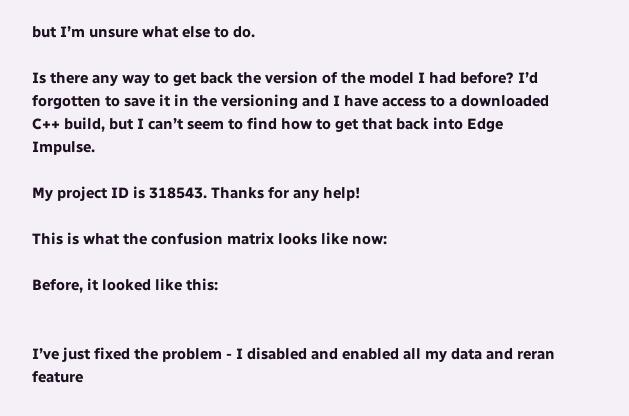but I’m unsure what else to do.

Is there any way to get back the version of the model I had before? I’d forgotten to save it in the versioning and I have access to a downloaded C++ build, but I can’t seem to find how to get that back into Edge Impulse.

My project ID is 318543. Thanks for any help!

This is what the confusion matrix looks like now:

Before, it looked like this:


I’ve just fixed the problem - I disabled and enabled all my data and reran feature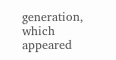generation, which appeared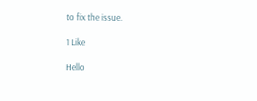to fix the issue.

1 Like

Hello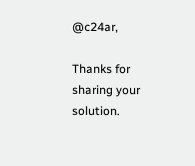@c24ar,

Thanks for sharing your solution.